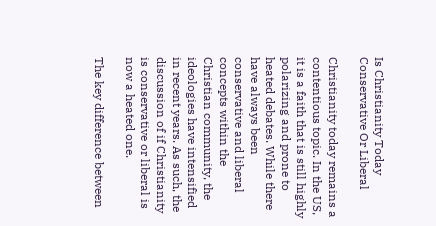Is Christianity Today Conservative Or Liberal

Christianity today remains a contentious topic. In the US, it is a faith that is still highly polarizing and prone to heated debates. While there have always been conservative and liberal concepts within the Christian community, the ideologies have intensified in recent years. As such, the discussion of if Christianity is conservative or liberal is now a heated one.

The key difference between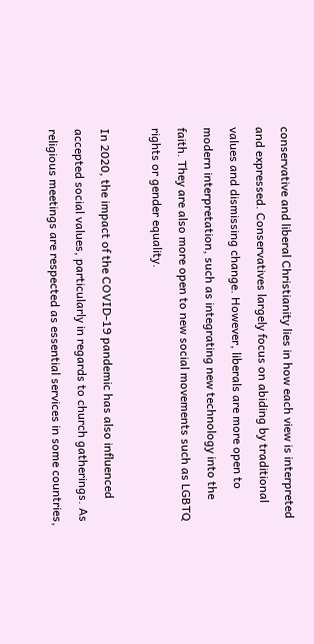conservative and liberal Christianity lies in how each view is interpreted and expressed. Conservatives largely focus on abiding by traditional values and dismissing change. However, liberals are more open to modern interpretation, such as integrating new technology into the faith. They are also more open to new social movements such as LGBTQ rights or gender equality.

In 2020, the impact of the COVID-19 pandemic has also influenced accepted social values, particularly in regards to church gatherings. As religious meetings are respected as essential services in some countries,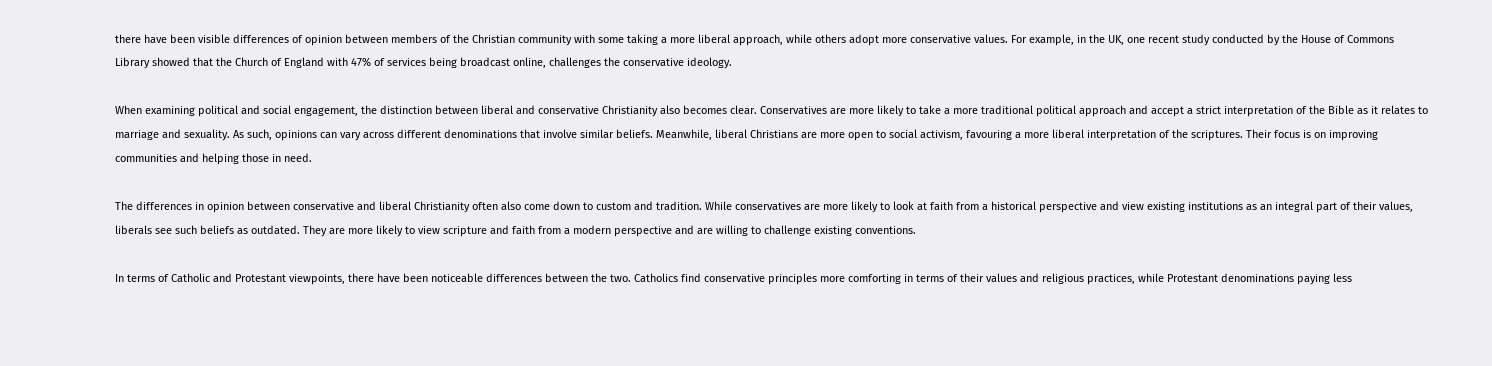there have been visible differences of opinion between members of the Christian community with some taking a more liberal approach, while others adopt more conservative values. For example, in the UK, one recent study conducted by the House of Commons Library showed that the Church of England with 47% of services being broadcast online, challenges the conservative ideology.

When examining political and social engagement, the distinction between liberal and conservative Christianity also becomes clear. Conservatives are more likely to take a more traditional political approach and accept a strict interpretation of the Bible as it relates to marriage and sexuality. As such, opinions can vary across different denominations that involve similar beliefs. Meanwhile, liberal Christians are more open to social activism, favouring a more liberal interpretation of the scriptures. Their focus is on improving communities and helping those in need.

The differences in opinion between conservative and liberal Christianity often also come down to custom and tradition. While conservatives are more likely to look at faith from a historical perspective and view existing institutions as an integral part of their values, liberals see such beliefs as outdated. They are more likely to view scripture and faith from a modern perspective and are willing to challenge existing conventions.

In terms of Catholic and Protestant viewpoints, there have been noticeable differences between the two. Catholics find conservative principles more comforting in terms of their values and religious practices, while Protestant denominations paying less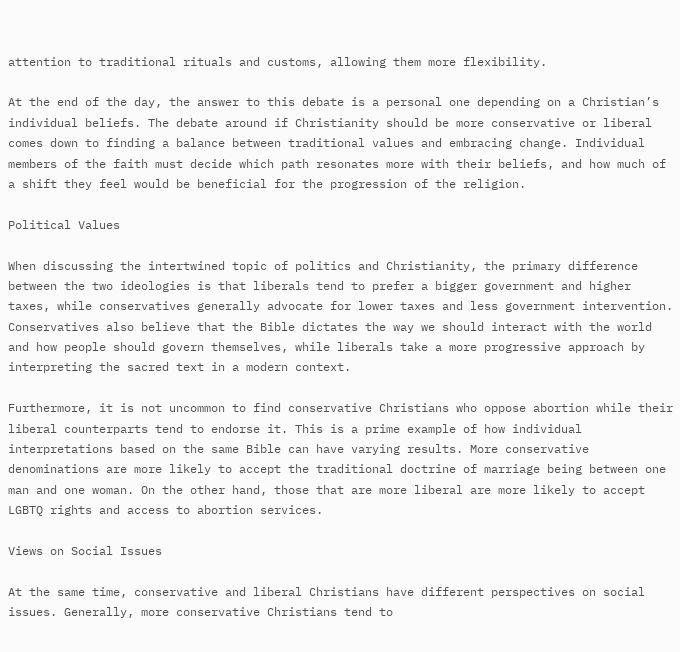attention to traditional rituals and customs, allowing them more flexibility.

At the end of the day, the answer to this debate is a personal one depending on a Christian’s individual beliefs. The debate around if Christianity should be more conservative or liberal comes down to finding a balance between traditional values and embracing change. Individual members of the faith must decide which path resonates more with their beliefs, and how much of a shift they feel would be beneficial for the progression of the religion.

Political Values

When discussing the intertwined topic of politics and Christianity, the primary difference between the two ideologies is that liberals tend to prefer a bigger government and higher taxes, while conservatives generally advocate for lower taxes and less government intervention. Conservatives also believe that the Bible dictates the way we should interact with the world and how people should govern themselves, while liberals take a more progressive approach by interpreting the sacred text in a modern context.

Furthermore, it is not uncommon to find conservative Christians who oppose abortion while their liberal counterparts tend to endorse it. This is a prime example of how individual interpretations based on the same Bible can have varying results. More conservative denominations are more likely to accept the traditional doctrine of marriage being between one man and one woman. On the other hand, those that are more liberal are more likely to accept LGBTQ rights and access to abortion services.

Views on Social Issues

At the same time, conservative and liberal Christians have different perspectives on social issues. Generally, more conservative Christians tend to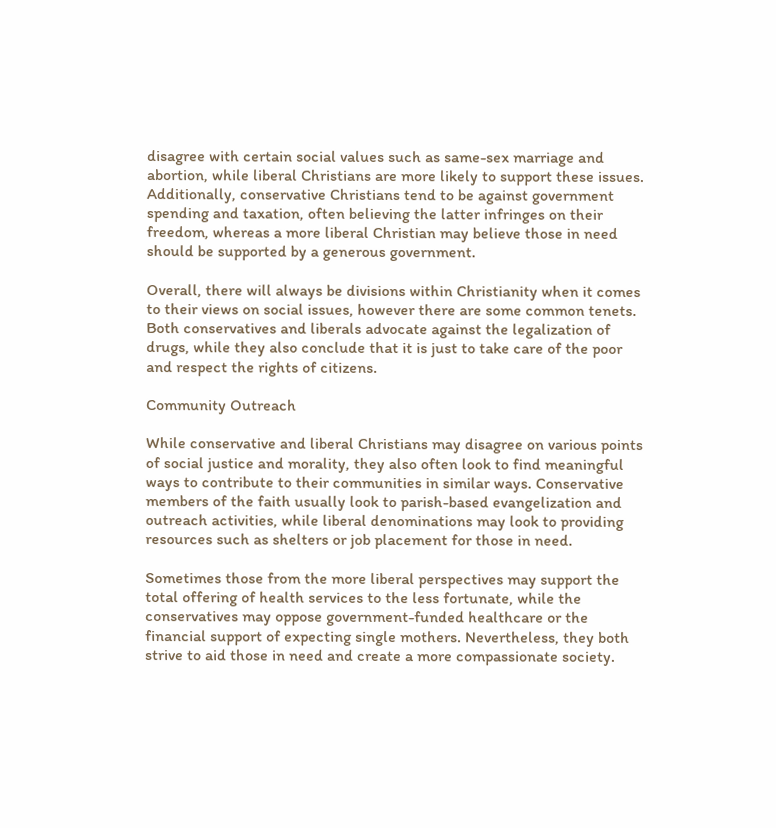disagree with certain social values such as same-sex marriage and abortion, while liberal Christians are more likely to support these issues. Additionally, conservative Christians tend to be against government spending and taxation, often believing the latter infringes on their freedom, whereas a more liberal Christian may believe those in need should be supported by a generous government.

Overall, there will always be divisions within Christianity when it comes to their views on social issues, however there are some common tenets. Both conservatives and liberals advocate against the legalization of drugs, while they also conclude that it is just to take care of the poor and respect the rights of citizens.

Community Outreach

While conservative and liberal Christians may disagree on various points of social justice and morality, they also often look to find meaningful ways to contribute to their communities in similar ways. Conservative members of the faith usually look to parish-based evangelization and outreach activities, while liberal denominations may look to providing resources such as shelters or job placement for those in need.

Sometimes those from the more liberal perspectives may support the total offering of health services to the less fortunate, while the conservatives may oppose government-funded healthcare or the financial support of expecting single mothers. Nevertheless, they both strive to aid those in need and create a more compassionate society.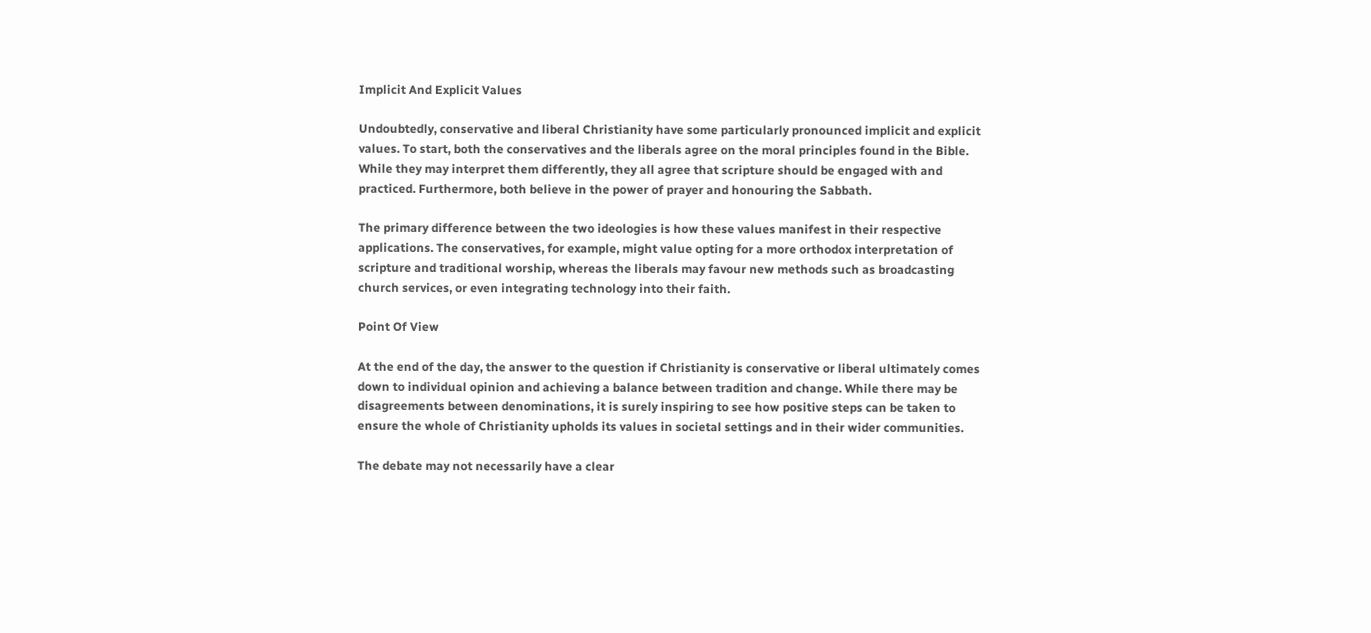Implicit And Explicit Values

Undoubtedly, conservative and liberal Christianity have some particularly pronounced implicit and explicit values. To start, both the conservatives and the liberals agree on the moral principles found in the Bible. While they may interpret them differently, they all agree that scripture should be engaged with and practiced. Furthermore, both believe in the power of prayer and honouring the Sabbath.

The primary difference between the two ideologies is how these values manifest in their respective applications. The conservatives, for example, might value opting for a more orthodox interpretation of scripture and traditional worship, whereas the liberals may favour new methods such as broadcasting church services, or even integrating technology into their faith.

Point Of View

At the end of the day, the answer to the question if Christianity is conservative or liberal ultimately comes down to individual opinion and achieving a balance between tradition and change. While there may be disagreements between denominations, it is surely inspiring to see how positive steps can be taken to ensure the whole of Christianity upholds its values in societal settings and in their wider communities.

The debate may not necessarily have a clear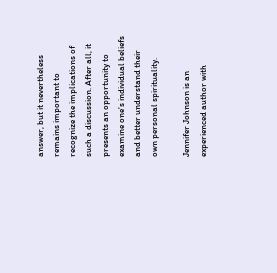answer, but it nevertheless remains important to recognize the implications of such a discussion. After all, it presents an opportunity to examine one’s individual beliefs and better understand their own personal spirituality.

Jennifer Johnson is an experienced author with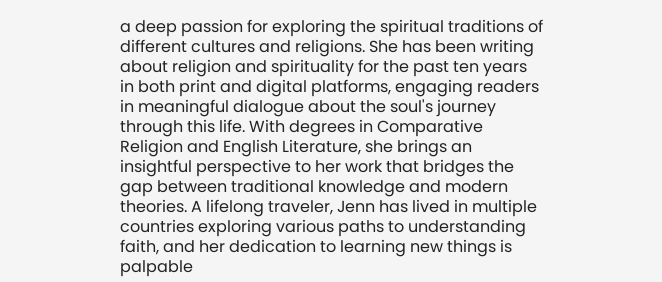a deep passion for exploring the spiritual traditions of different cultures and religions. She has been writing about religion and spirituality for the past ten years in both print and digital platforms, engaging readers in meaningful dialogue about the soul's journey through this life. With degrees in Comparative Religion and English Literature, she brings an insightful perspective to her work that bridges the gap between traditional knowledge and modern theories. A lifelong traveler, Jenn has lived in multiple countries exploring various paths to understanding faith, and her dedication to learning new things is palpable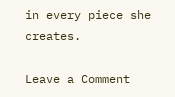in every piece she creates.

Leave a Comment